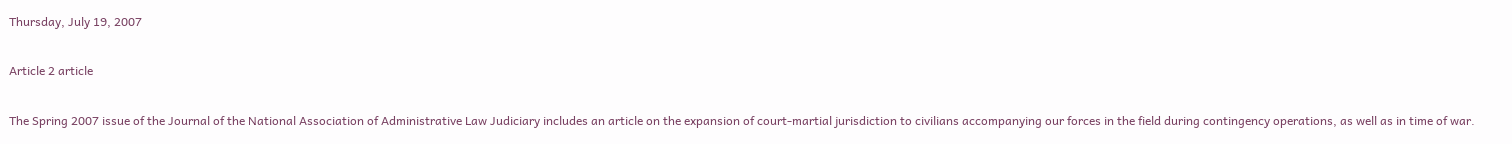Thursday, July 19, 2007

Article 2 article

The Spring 2007 issue of the Journal of the National Association of Administrative Law Judiciary includes an article on the expansion of court-martial jurisdiction to civilians accompanying our forces in the field during contingency operations, as well as in time of war.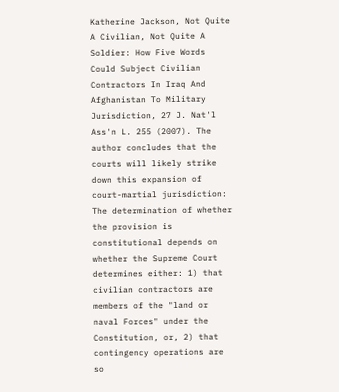Katherine Jackson, Not Quite A Civilian, Not Quite A Soldier: How Five Words Could Subject Civilian Contractors In Iraq And Afghanistan To Military Jurisdiction, 27 J. Nat'l Ass'n L. 255 (2007). The author concludes that the courts will likely strike down this expansion of court-martial jurisdiction:
The determination of whether the provision is constitutional depends on whether the Supreme Court determines either: 1) that civilian contractors are members of the "land or naval Forces" under the Constitution, or, 2) that contingency operations are so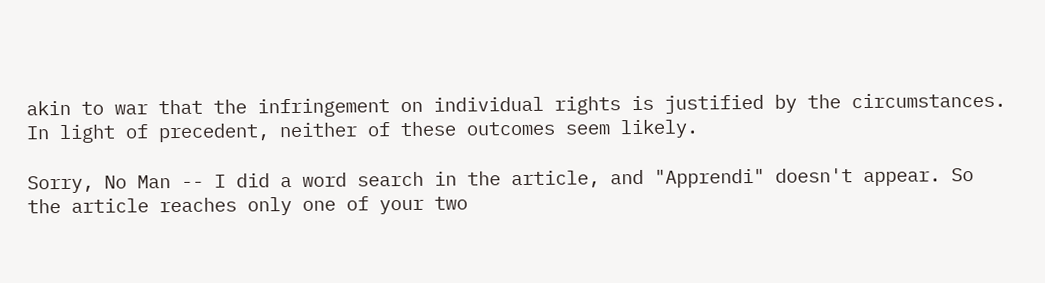akin to war that the infringement on individual rights is justified by the circumstances. In light of precedent, neither of these outcomes seem likely.

Sorry, No Man -- I did a word search in the article, and "Apprendi" doesn't appear. So the article reaches only one of your two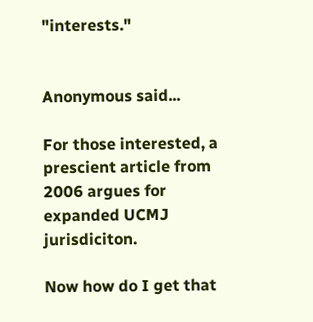"interests."


Anonymous said...

For those interested, a prescient article from 2006 argues for expanded UCMJ jurisdiciton.

Now how do I get that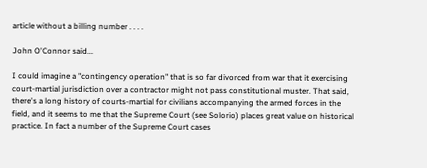article without a billing number . . . .

John O'Connor said...

I could imagine a "contingency operation" that is so far divorced from war that it exercising court-martial jurisdiction over a contractor might not pass constitutional muster. That said, there's a long history of courts-martial for civilians accompanying the armed forces in the field, and it seems to me that the Supreme Court (see Solorio) places great value on historical practice. In fact a number of the Supreme Court cases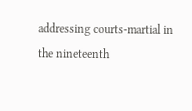addressing courts-martial in the nineteenth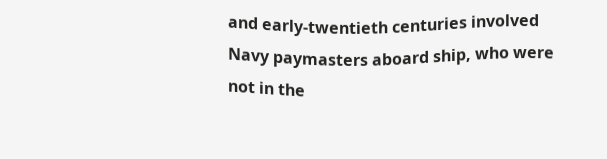and early-twentieth centuries involved Navy paymasters aboard ship, who were not in the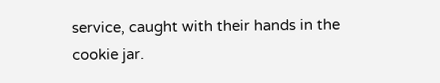service, caught with their hands in the cookie jar.